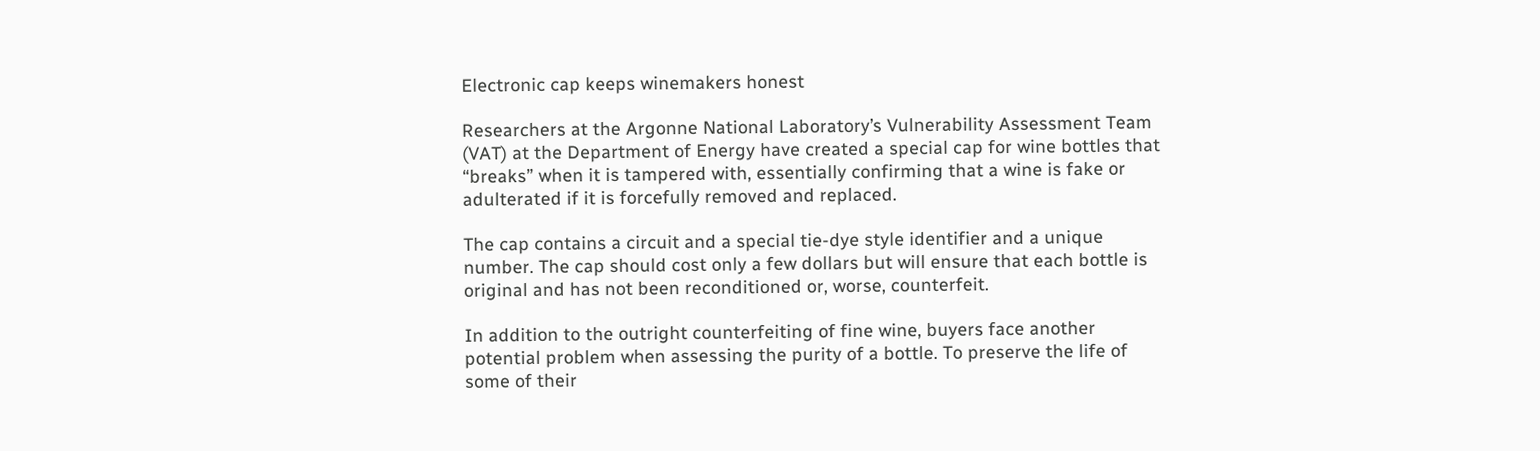Electronic cap keeps winemakers honest

Researchers at the Argonne National Laboratory’s Vulnerability Assessment Team (VAT) at the Department of Energy have created a special cap for wine bottles that “breaks” when it is tampered with, essentially confirming that a wine is fake or adulterated if it is forcefully removed and replaced.

The cap contains a circuit and a special tie-dye style identifier and a unique number. The cap should cost only a few dollars but will ensure that each bottle is original and has not been reconditioned or, worse, counterfeit.

In addition to the outright counterfeiting of fine wine, buyers face another potential problem when assessing the purity of a bottle. To preserve the life of some of their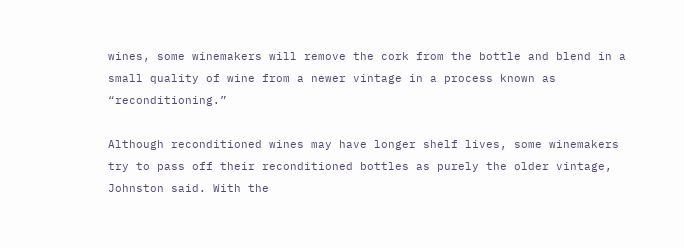wines, some winemakers will remove the cork from the bottle and blend in a small quality of wine from a newer vintage in a process known as “reconditioning.”

Although reconditioned wines may have longer shelf lives, some winemakers try to pass off their reconditioned bottles as purely the older vintage, Johnston said. With the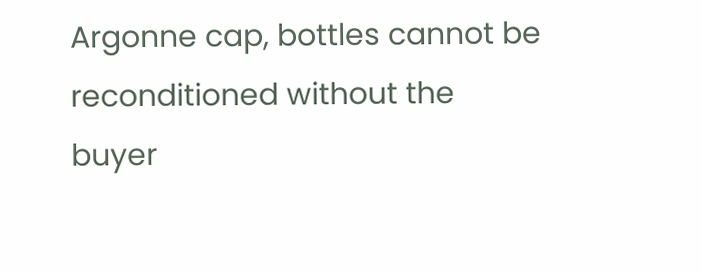Argonne cap, bottles cannot be reconditioned without the buyer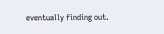eventually finding out.